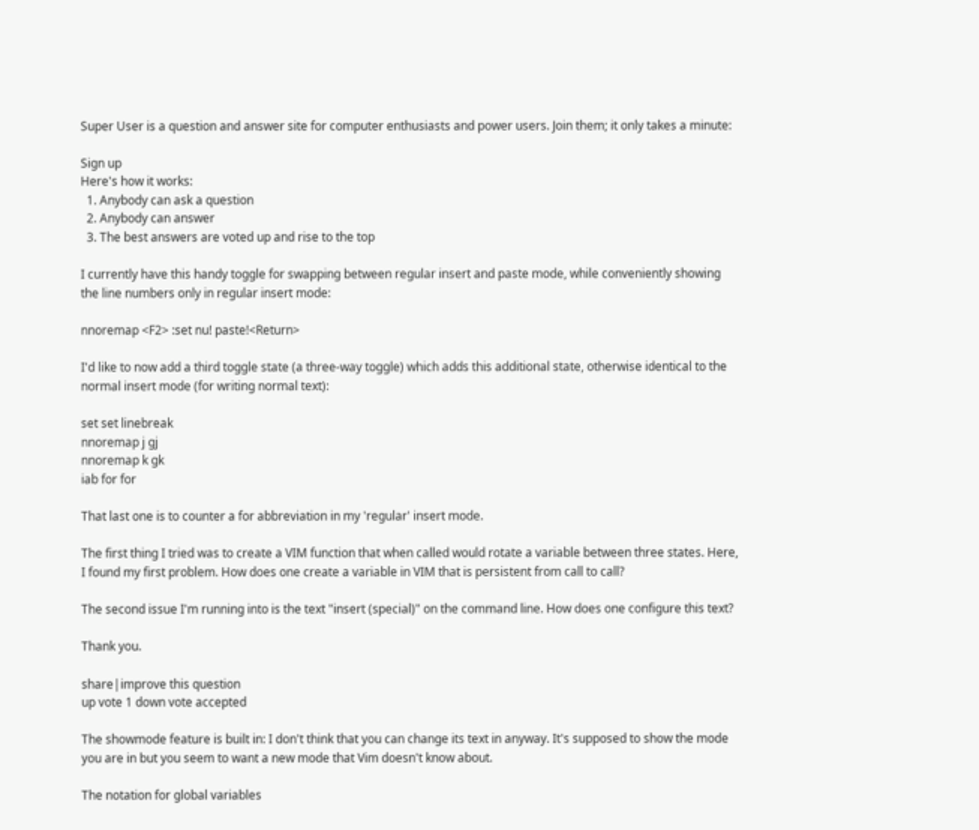Super User is a question and answer site for computer enthusiasts and power users. Join them; it only takes a minute:

Sign up
Here's how it works:
  1. Anybody can ask a question
  2. Anybody can answer
  3. The best answers are voted up and rise to the top

I currently have this handy toggle for swapping between regular insert and paste mode, while conveniently showing the line numbers only in regular insert mode:

nnoremap <F2> :set nu! paste!<Return>

I'd like to now add a third toggle state (a three-way toggle) which adds this additional state, otherwise identical to the normal insert mode (for writing normal text):

set set linebreak
nnoremap j gj
nnoremap k gk
iab for for

That last one is to counter a for abbreviation in my 'regular' insert mode.

The first thing I tried was to create a VIM function that when called would rotate a variable between three states. Here, I found my first problem. How does one create a variable in VIM that is persistent from call to call?

The second issue I'm running into is the text "insert (special)" on the command line. How does one configure this text?

Thank you.

share|improve this question
up vote 1 down vote accepted

The showmode feature is built in: I don't think that you can change its text in anyway. It's supposed to show the mode you are in but you seem to want a new mode that Vim doesn't know about.

The notation for global variables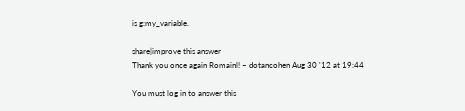is g:my_variable.

share|improve this answer
Thank you once again Romainl! – dotancohen Aug 30 '12 at 19:44

You must log in to answer this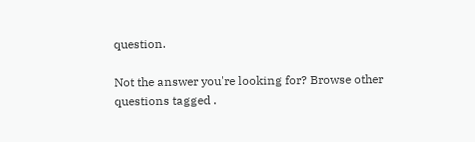question.

Not the answer you're looking for? Browse other questions tagged .